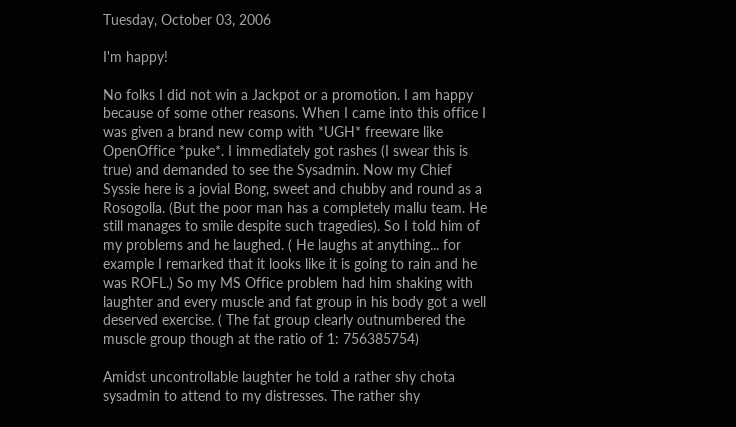Tuesday, October 03, 2006

I'm happy!

No folks I did not win a Jackpot or a promotion. I am happy because of some other reasons. When I came into this office I was given a brand new comp with *UGH* freeware like OpenOffice *puke*. I immediately got rashes (I swear this is true) and demanded to see the Sysadmin. Now my Chief Syssie here is a jovial Bong, sweet and chubby and round as a Rosogolla. (But the poor man has a completely mallu team. He still manages to smile despite such tragedies). So I told him of my problems and he laughed. ( He laughs at anything... for example I remarked that it looks like it is going to rain and he was ROFL.) So my MS Office problem had him shaking with laughter and every muscle and fat group in his body got a well deserved exercise. ( The fat group clearly outnumbered the muscle group though at the ratio of 1: 756385754)

Amidst uncontrollable laughter he told a rather shy chota sysadmin to attend to my distresses. The rather shy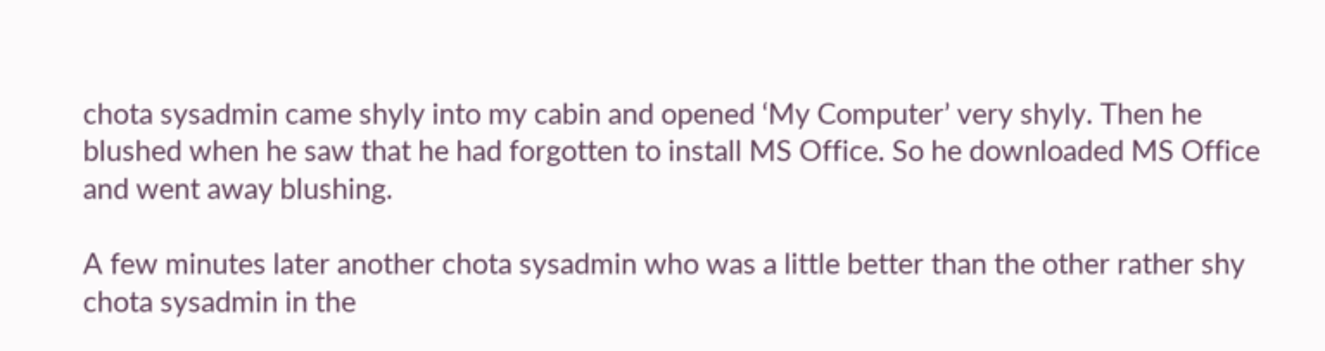chota sysadmin came shyly into my cabin and opened ‘My Computer’ very shyly. Then he blushed when he saw that he had forgotten to install MS Office. So he downloaded MS Office and went away blushing.

A few minutes later another chota sysadmin who was a little better than the other rather shy chota sysadmin in the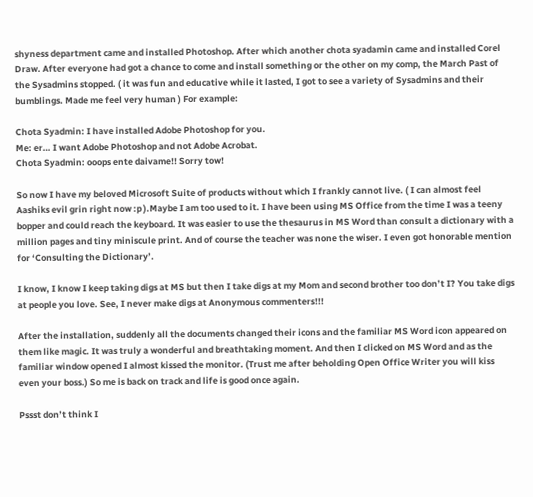shyness department came and installed Photoshop. After which another chota syadamin came and installed Corel Draw. After everyone had got a chance to come and install something or the other on my comp, the March Past of the Sysadmins stopped. ( it was fun and educative while it lasted, I got to see a variety of Sysadmins and their bumblings. Made me feel very human ) For example:

Chota Syadmin: I have installed Adobe Photoshop for you.
Me: er… I want Adobe Photoshop and not Adobe Acrobat.
Chota Syadmin: ooops ente daivame!! Sorry tow!

So now I have my beloved Microsoft Suite of products without which I frankly cannot live. ( I can almost feel Aashiks evil grin right now :p ).Maybe I am too used to it. I have been using MS Office from the time I was a teeny bopper and could reach the keyboard. It was easier to use the thesaurus in MS Word than consult a dictionary with a million pages and tiny miniscule print. And of course the teacher was none the wiser. I even got honorable mention for ‘Consulting the Dictionary’.

I know, I know I keep taking digs at MS but then I take digs at my Mom and second brother too don’t I? You take digs at people you love. See, I never make digs at Anonymous commenters!!!

After the installation, suddenly all the documents changed their icons and the familiar MS Word icon appeared on them like magic. It was truly a wonderful and breathtaking moment. And then I clicked on MS Word and as the familiar window opened I almost kissed the monitor. (Trust me after beholding Open Office Writer you will kiss even your boss.) So me is back on track and life is good once again.

Pssst don’t think I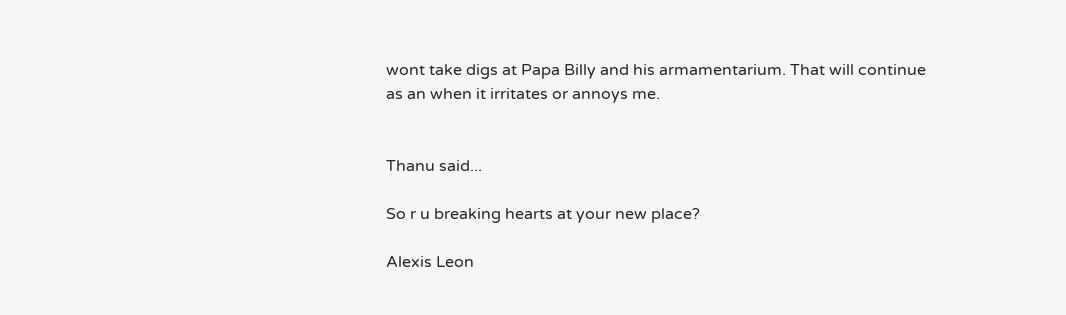wont take digs at Papa Billy and his armamentarium. That will continue as an when it irritates or annoys me.


Thanu said...

So r u breaking hearts at your new place?

Alexis Leon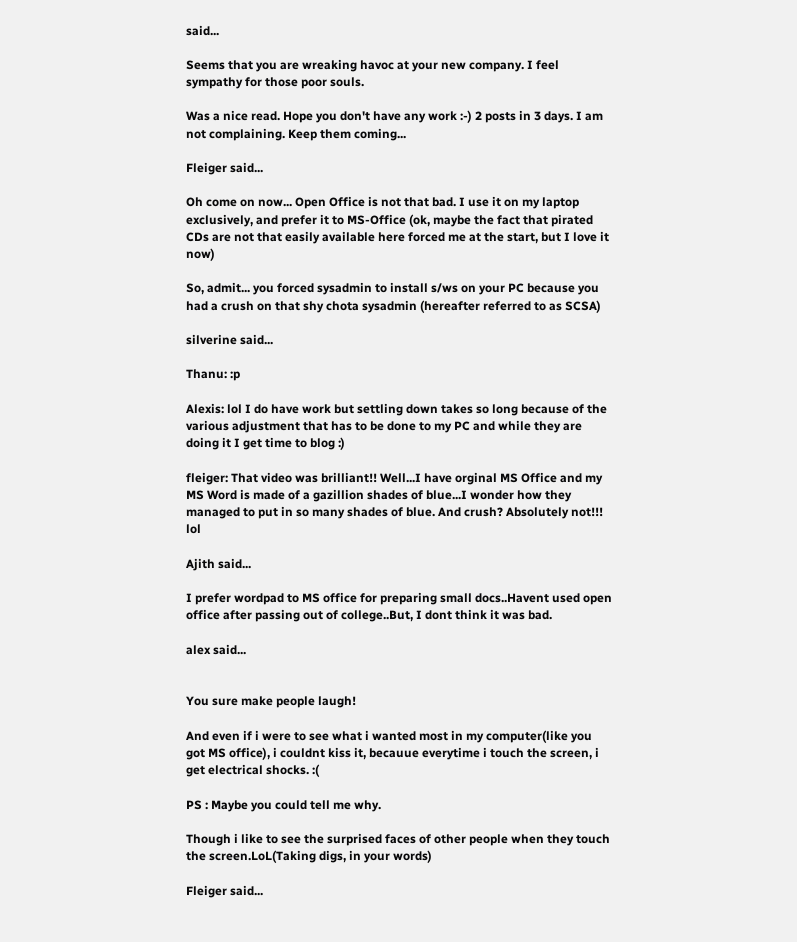said...

Seems that you are wreaking havoc at your new company. I feel sympathy for those poor souls.

Was a nice read. Hope you don't have any work :-) 2 posts in 3 days. I am not complaining. Keep them coming...

Fleiger said...

Oh come on now... Open Office is not that bad. I use it on my laptop exclusively, and prefer it to MS-Office (ok, maybe the fact that pirated CDs are not that easily available here forced me at the start, but I love it now)

So, admit... you forced sysadmin to install s/ws on your PC because you had a crush on that shy chota sysadmin (hereafter referred to as SCSA)

silverine said...

Thanu: :p

Alexis: lol I do have work but settling down takes so long because of the various adjustment that has to be done to my PC and while they are doing it I get time to blog :)

fleiger: That video was brilliant!! Well...I have orginal MS Office and my MS Word is made of a gazillion shades of blue...I wonder how they managed to put in so many shades of blue. And crush? Absolutely not!!! lol

Ajith said...

I prefer wordpad to MS office for preparing small docs..Havent used open office after passing out of college..But, I dont think it was bad.

alex said...


You sure make people laugh!

And even if i were to see what i wanted most in my computer(like you got MS office), i couldnt kiss it, becauue everytime i touch the screen, i get electrical shocks. :(

PS : Maybe you could tell me why.

Though i like to see the surprised faces of other people when they touch the screen.LoL(Taking digs, in your words)

Fleiger said...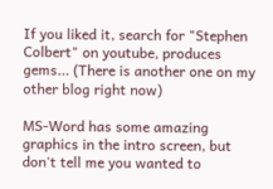If you liked it, search for "Stephen Colbert" on youtube, produces gems... (There is another one on my other blog right now)

MS-Word has some amazing graphics in the intro screen, but don't tell me you wanted to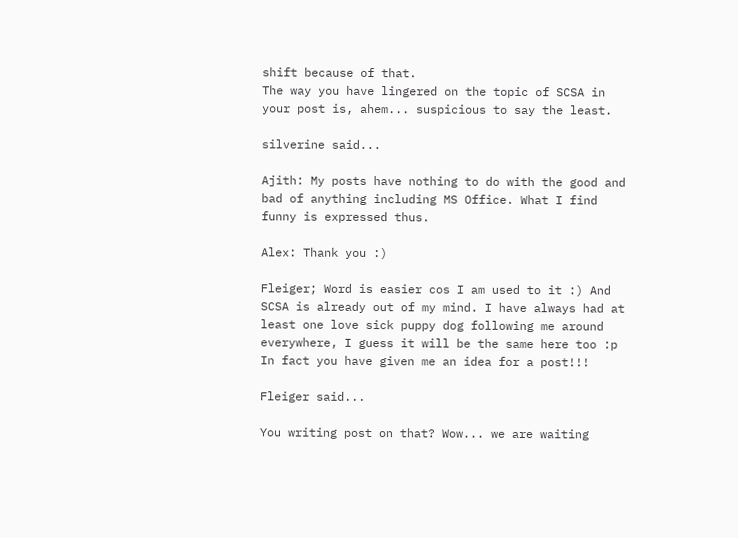shift because of that.
The way you have lingered on the topic of SCSA in your post is, ahem... suspicious to say the least.

silverine said...

Ajith: My posts have nothing to do with the good and bad of anything including MS Office. What I find funny is expressed thus.

Alex: Thank you :)

Fleiger; Word is easier cos I am used to it :) And SCSA is already out of my mind. I have always had at least one love sick puppy dog following me around everywhere, I guess it will be the same here too :p In fact you have given me an idea for a post!!!

Fleiger said...

You writing post on that? Wow... we are waiting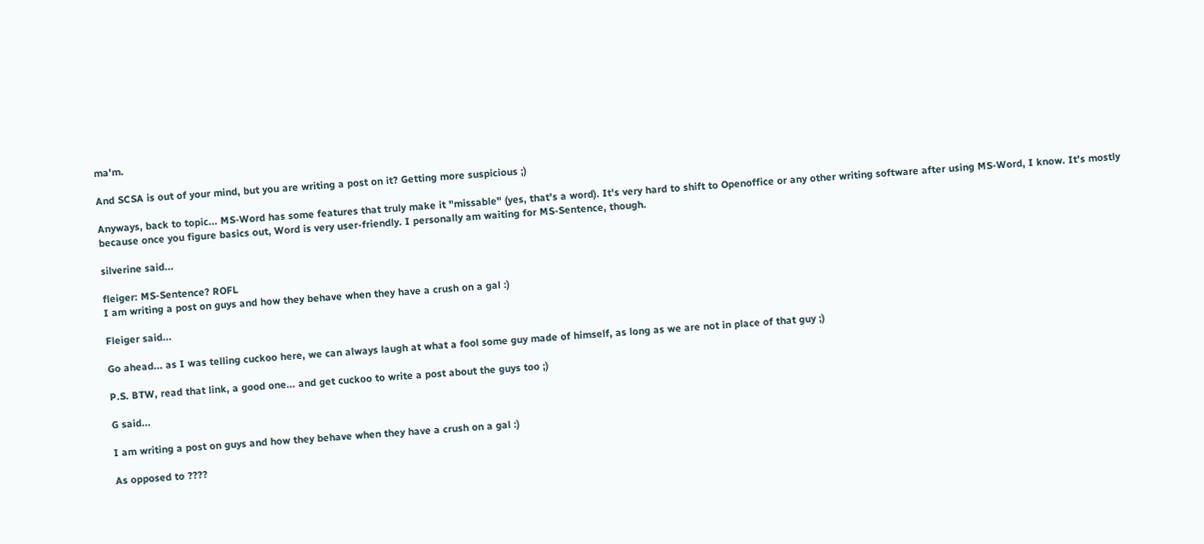ma'm.

And SCSA is out of your mind, but you are writing a post on it? Getting more suspicious ;)

Anyways, back to topic... MS-Word has some features that truly make it "missable" (yes, that's a word). It's very hard to shift to Openoffice or any other writing software after using MS-Word, I know. It's mostly because once you figure basics out, Word is very user-friendly. I personally am waiting for MS-Sentence, though.

silverine said...

fleiger: MS-Sentence? ROFL
I am writing a post on guys and how they behave when they have a crush on a gal :)

Fleiger said...

Go ahead... as I was telling cuckoo here, we can always laugh at what a fool some guy made of himself, as long as we are not in place of that guy ;)

P.S. BTW, read that link, a good one... and get cuckoo to write a post about the guys too ;)

G said...

I am writing a post on guys and how they behave when they have a crush on a gal :)

As opposed to ????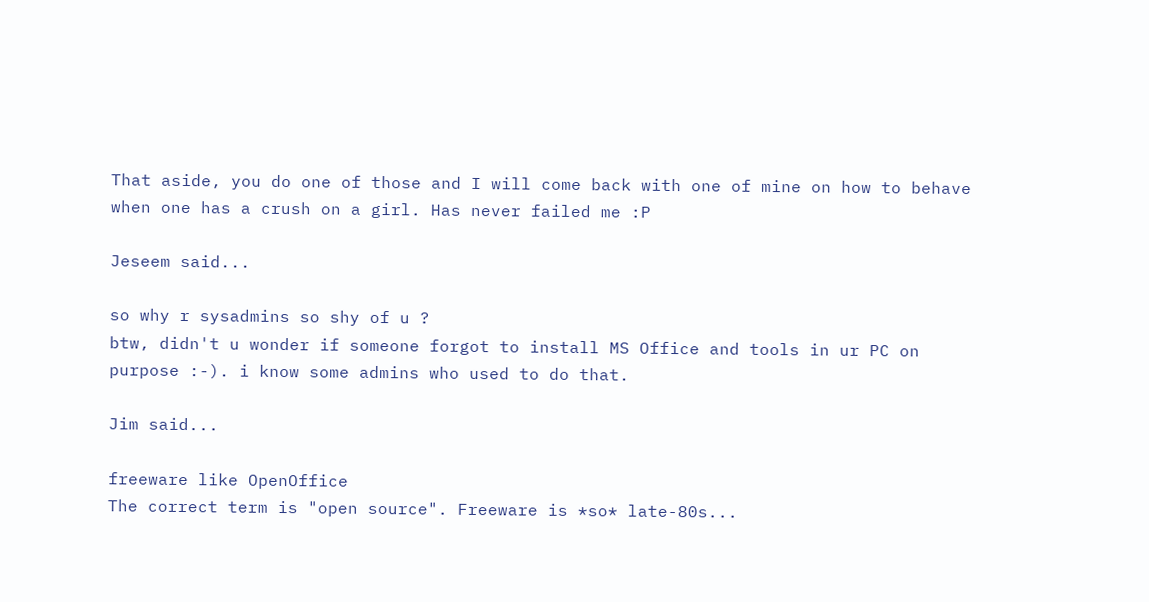That aside, you do one of those and I will come back with one of mine on how to behave when one has a crush on a girl. Has never failed me :P

Jeseem said...

so why r sysadmins so shy of u ?
btw, didn't u wonder if someone forgot to install MS Office and tools in ur PC on purpose :-). i know some admins who used to do that.

Jim said...

freeware like OpenOffice
The correct term is "open source". Freeware is *so* late-80s...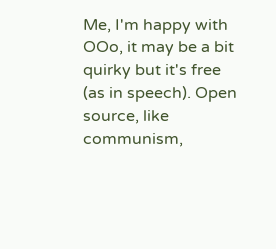Me, I'm happy with OOo, it may be a bit quirky but it's free (as in speech). Open source, like communism,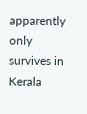apparently only survives in Kerala